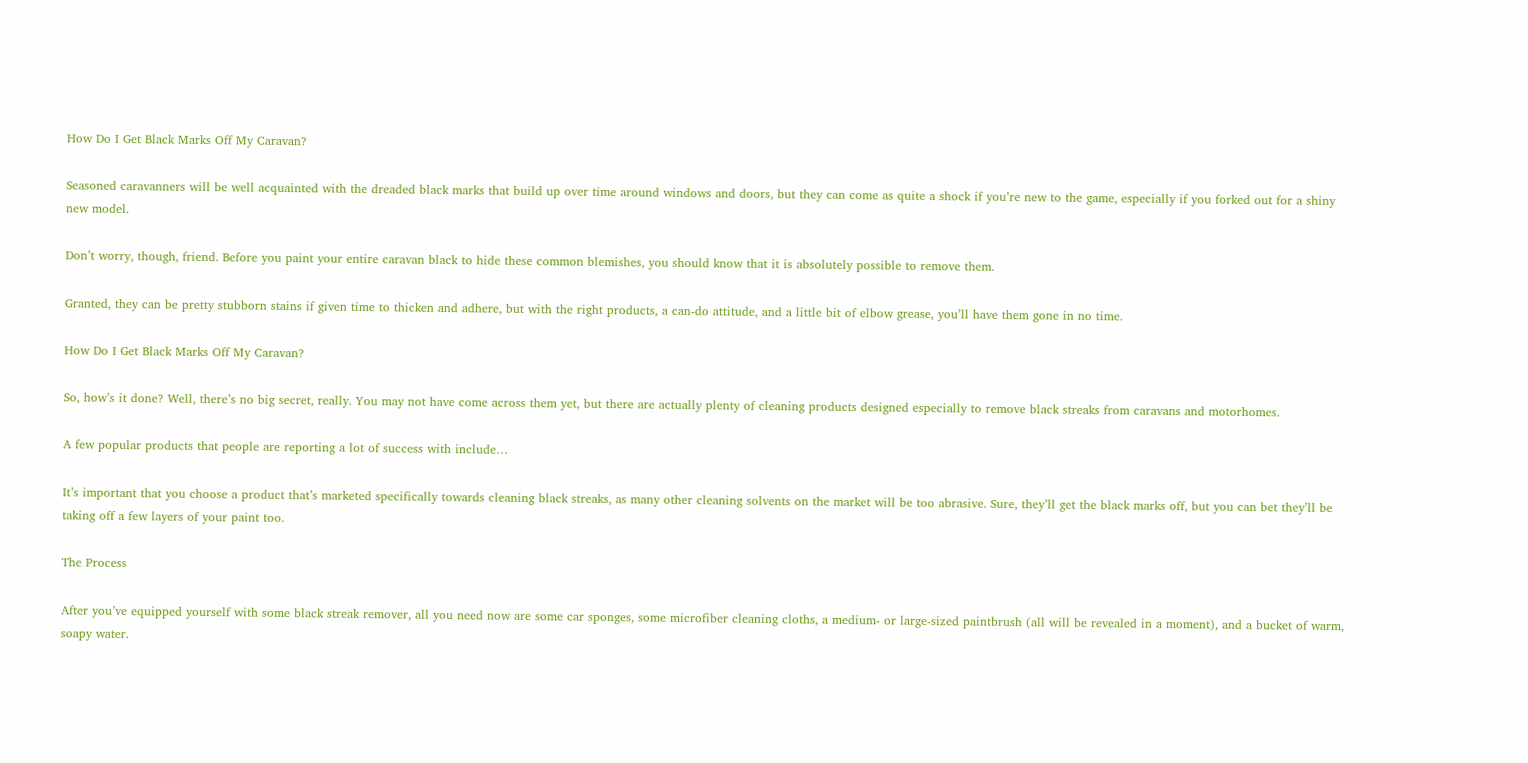How Do I Get Black Marks Off My Caravan?

Seasoned caravanners will be well acquainted with the dreaded black marks that build up over time around windows and doors, but they can come as quite a shock if you’re new to the game, especially if you forked out for a shiny new model.

Don’t worry, though, friend. Before you paint your entire caravan black to hide these common blemishes, you should know that it is absolutely possible to remove them.

Granted, they can be pretty stubborn stains if given time to thicken and adhere, but with the right products, a can-do attitude, and a little bit of elbow grease, you’ll have them gone in no time.

How Do I Get Black Marks Off My Caravan?

So, how’s it done? Well, there’s no big secret, really. You may not have come across them yet, but there are actually plenty of cleaning products designed especially to remove black streaks from caravans and motorhomes.

A few popular products that people are reporting a lot of success with include…

It’s important that you choose a product that’s marketed specifically towards cleaning black streaks, as many other cleaning solvents on the market will be too abrasive. Sure, they’ll get the black marks off, but you can bet they’ll be taking off a few layers of your paint too.

The Process

After you’ve equipped yourself with some black streak remover, all you need now are some car sponges, some microfiber cleaning cloths, a medium- or large-sized paintbrush (all will be revealed in a moment), and a bucket of warm, soapy water.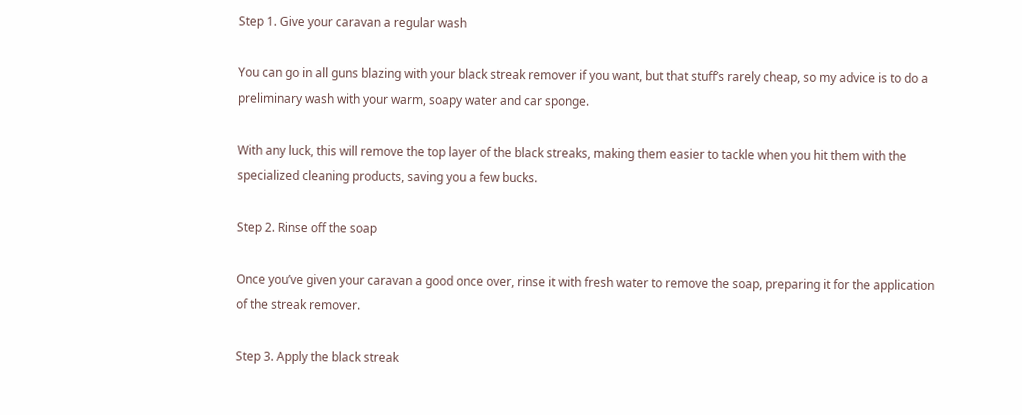Step 1. Give your caravan a regular wash

You can go in all guns blazing with your black streak remover if you want, but that stuff’s rarely cheap, so my advice is to do a preliminary wash with your warm, soapy water and car sponge.

With any luck, this will remove the top layer of the black streaks, making them easier to tackle when you hit them with the specialized cleaning products, saving you a few bucks.

Step 2. Rinse off the soap

Once you’ve given your caravan a good once over, rinse it with fresh water to remove the soap, preparing it for the application of the streak remover.

Step 3. Apply the black streak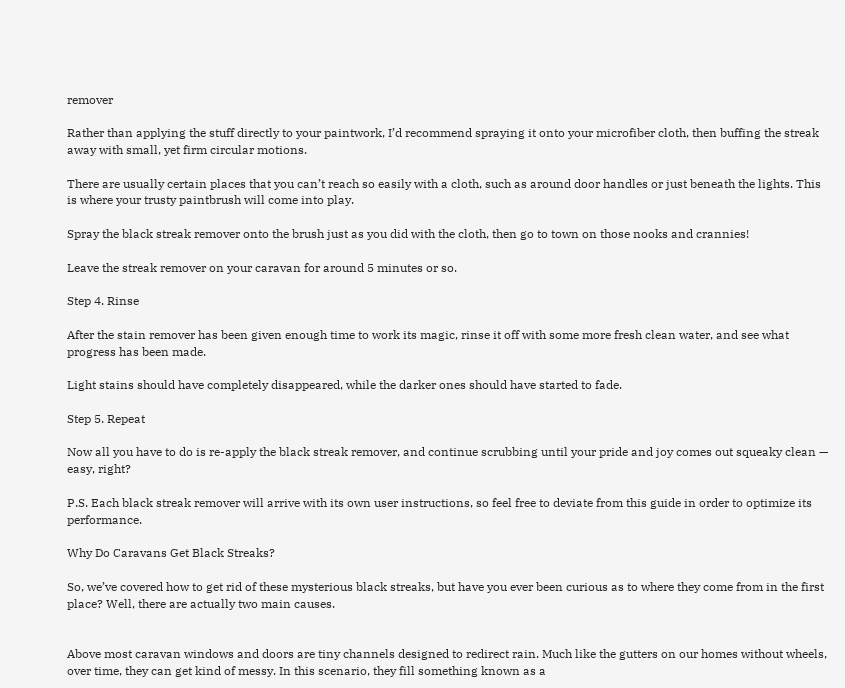remover

Rather than applying the stuff directly to your paintwork, I’d recommend spraying it onto your microfiber cloth, then buffing the streak away with small, yet firm circular motions.

There are usually certain places that you can’t reach so easily with a cloth, such as around door handles or just beneath the lights. This is where your trusty paintbrush will come into play.

Spray the black streak remover onto the brush just as you did with the cloth, then go to town on those nooks and crannies!

Leave the streak remover on your caravan for around 5 minutes or so.

Step 4. Rinse

After the stain remover has been given enough time to work its magic, rinse it off with some more fresh clean water, and see what progress has been made.

Light stains should have completely disappeared, while the darker ones should have started to fade.

Step 5. Repeat

Now all you have to do is re-apply the black streak remover, and continue scrubbing until your pride and joy comes out squeaky clean — easy, right?

P.S. Each black streak remover will arrive with its own user instructions, so feel free to deviate from this guide in order to optimize its performance.

Why Do Caravans Get Black Streaks?

So, we’ve covered how to get rid of these mysterious black streaks, but have you ever been curious as to where they come from in the first place? Well, there are actually two main causes.


Above most caravan windows and doors are tiny channels designed to redirect rain. Much like the gutters on our homes without wheels, over time, they can get kind of messy. In this scenario, they fill something known as a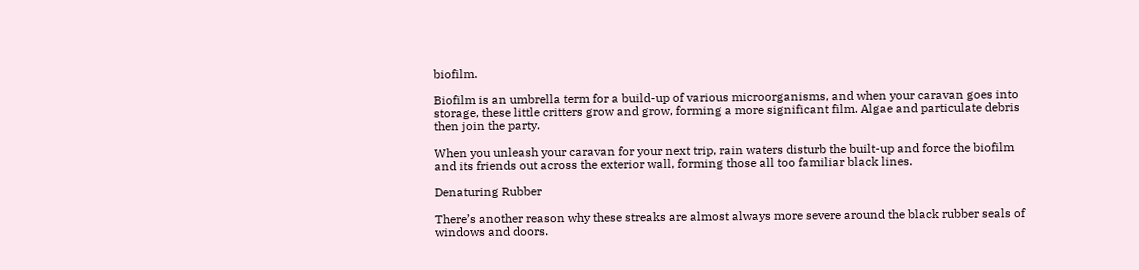biofilm.

Biofilm is an umbrella term for a build-up of various microorganisms, and when your caravan goes into storage, these little critters grow and grow, forming a more significant film. Algae and particulate debris then join the party.

When you unleash your caravan for your next trip, rain waters disturb the built-up and force the biofilm and its friends out across the exterior wall, forming those all too familiar black lines.

Denaturing Rubber

There’s another reason why these streaks are almost always more severe around the black rubber seals of windows and doors.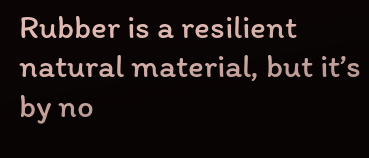Rubber is a resilient natural material, but it’s by no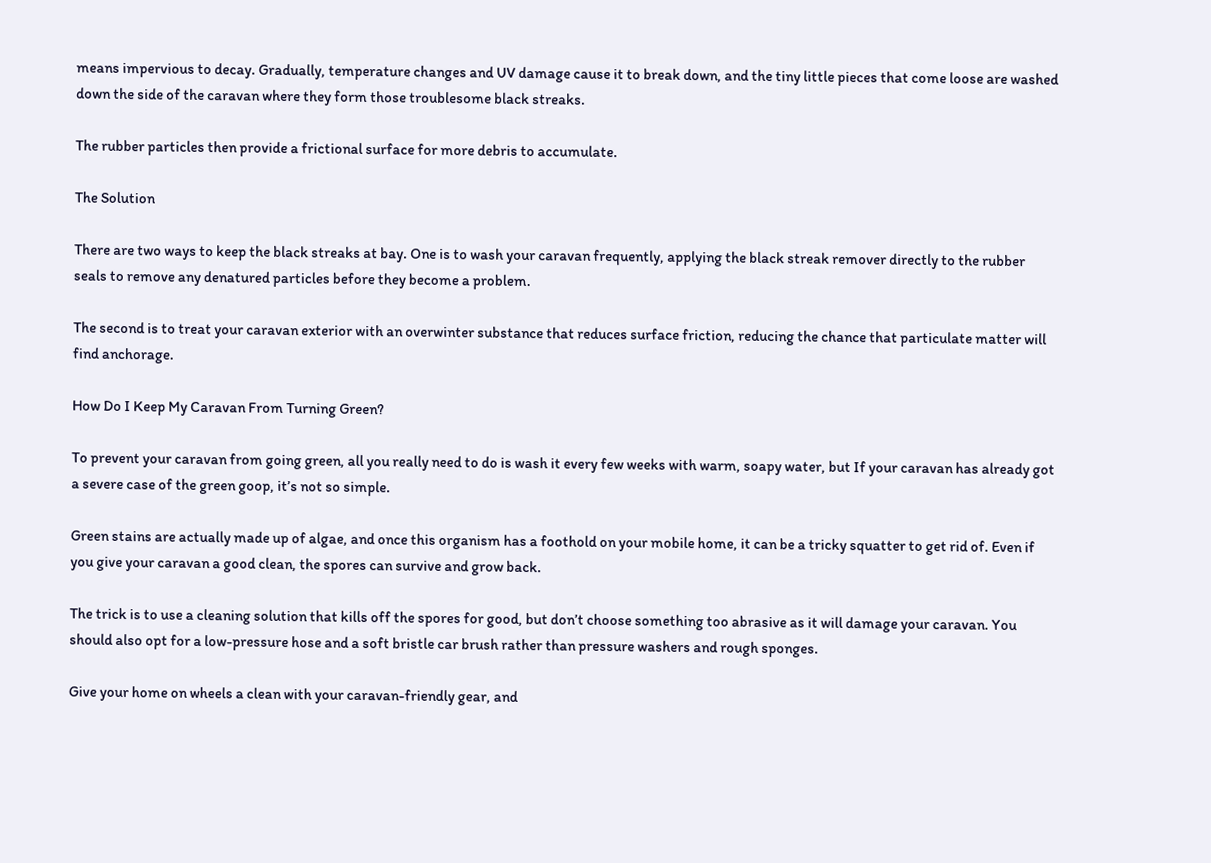means impervious to decay. Gradually, temperature changes and UV damage cause it to break down, and the tiny little pieces that come loose are washed down the side of the caravan where they form those troublesome black streaks.

The rubber particles then provide a frictional surface for more debris to accumulate.

The Solution

There are two ways to keep the black streaks at bay. One is to wash your caravan frequently, applying the black streak remover directly to the rubber seals to remove any denatured particles before they become a problem.

The second is to treat your caravan exterior with an overwinter substance that reduces surface friction, reducing the chance that particulate matter will find anchorage.

How Do I Keep My Caravan From Turning Green?

To prevent your caravan from going green, all you really need to do is wash it every few weeks with warm, soapy water, but If your caravan has already got a severe case of the green goop, it’s not so simple.

Green stains are actually made up of algae, and once this organism has a foothold on your mobile home, it can be a tricky squatter to get rid of. Even if you give your caravan a good clean, the spores can survive and grow back.

The trick is to use a cleaning solution that kills off the spores for good, but don’t choose something too abrasive as it will damage your caravan. You should also opt for a low-pressure hose and a soft bristle car brush rather than pressure washers and rough sponges.

Give your home on wheels a clean with your caravan-friendly gear, and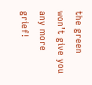the green won’t give you any more grief!